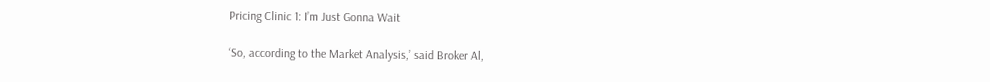Pricing Clinic 1: I’m Just Gonna Wait

‘So, according to the Market Analysis,’ said Broker Al,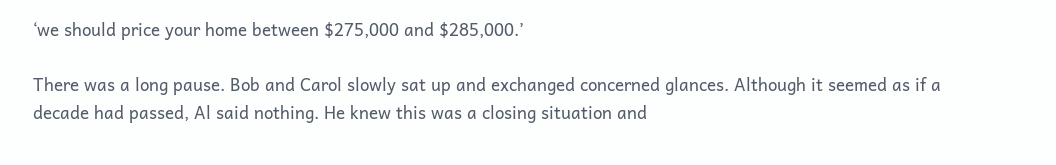‘we should price your home between $275,000 and $285,000.’

There was a long pause. Bob and Carol slowly sat up and exchanged concerned glances. Although it seemed as if a decade had passed, Al said nothing. He knew this was a closing situation and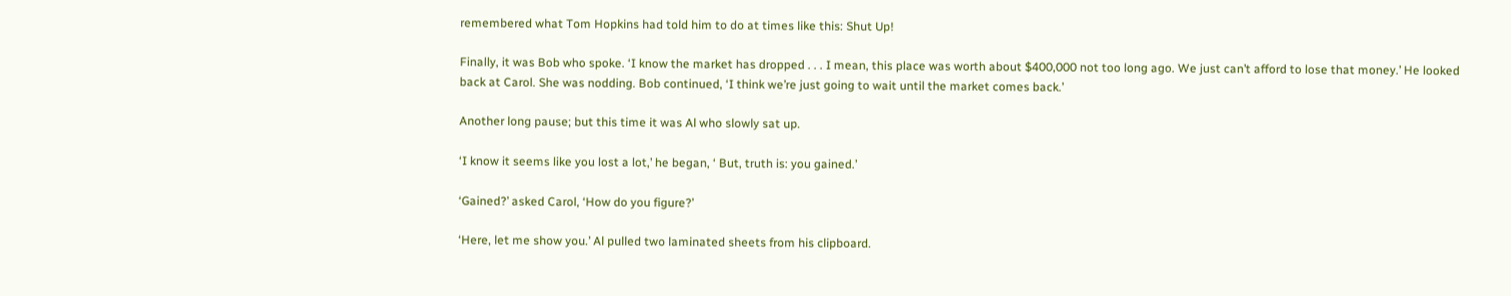remembered what Tom Hopkins had told him to do at times like this: Shut Up!

Finally, it was Bob who spoke. ‘I know the market has dropped . . . I mean, this place was worth about $400,000 not too long ago. We just can’t afford to lose that money.’ He looked back at Carol. She was nodding. Bob continued, ‘I think we’re just going to wait until the market comes back.’

Another long pause; but this time it was Al who slowly sat up.

‘I know it seems like you lost a lot,’ he began, ‘ But, truth is: you gained.’

‘Gained?’ asked Carol, ‘How do you figure?’

‘Here, let me show you.’ Al pulled two laminated sheets from his clipboard.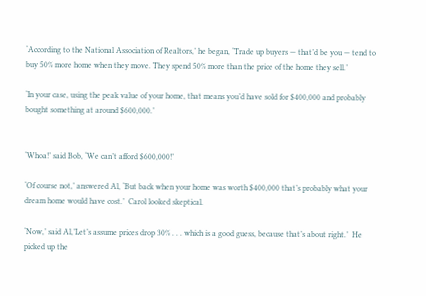‘According to the National Association of Realtors,’ he began, ‘Trade up buyers — that’d be you — tend to buy 50% more home when they move. They spend 50% more than the price of the home they sell.’

‘In your case, using the peak value of your home, that means you’d have sold for $400,000 and probably bought something at around $600,000.’


‘Whoa!’ said Bob, ‘We can’t afford $600,000!’

‘Of course not,’ answered Al, ‘But back when your home was worth $400,000 that’s probably what your dream home would have cost.’  Carol looked skeptical.

‘Now,’ said Al,’Let’s assume prices drop 30% . . . which is a good guess, because that’s about right.’  He picked up the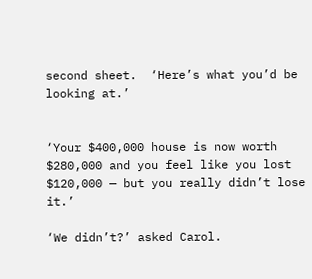second sheet.  ‘Here’s what you’d be looking at.’


‘Your $400,000 house is now worth $280,000 and you feel like you lost $120,000 — but you really didn’t lose it.’

‘We didn’t?’ asked Carol.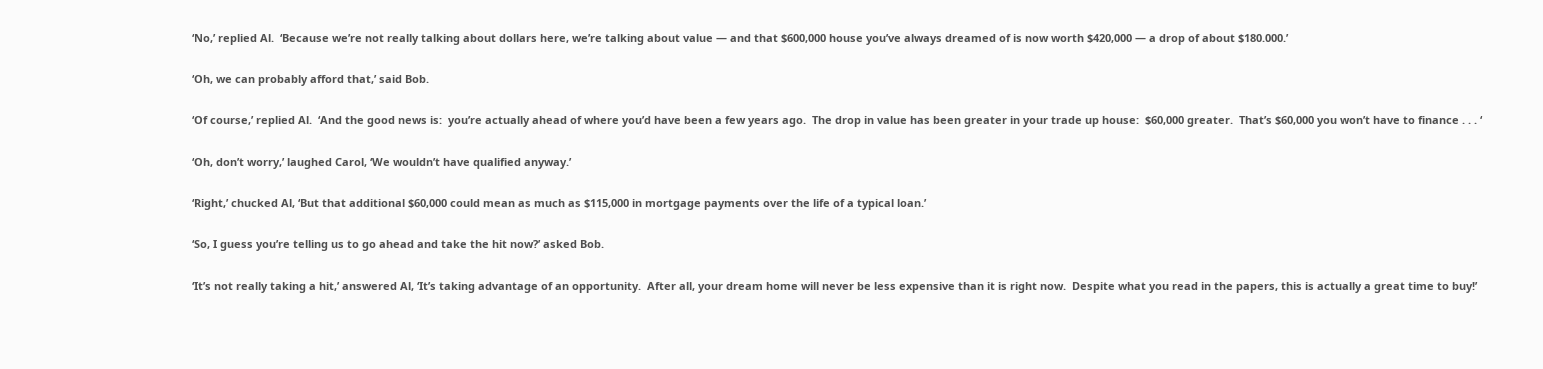‘No,’ replied Al.  ‘Because we’re not really talking about dollars here, we’re talking about value — and that $600,000 house you’ve always dreamed of is now worth $420,000 — a drop of about $180.000.’

‘Oh, we can probably afford that,’ said Bob.

‘Of course,’ replied Al.  ‘And the good news is:  you’re actually ahead of where you’d have been a few years ago.  The drop in value has been greater in your trade up house:  $60,000 greater.  That’s $60,000 you won’t have to finance . . . ‘

‘Oh, don’t worry,’ laughed Carol, ‘We wouldn’t have qualified anyway.’

‘Right,’ chucked Al, ‘But that additional $60,000 could mean as much as $115,000 in mortgage payments over the life of a typical loan.’

‘So, I guess you’re telling us to go ahead and take the hit now?’ asked Bob.

‘It’s not really taking a hit,’ answered Al, ‘It’s taking advantage of an opportunity.  After all, your dream home will never be less expensive than it is right now.  Despite what you read in the papers, this is actually a great time to buy!’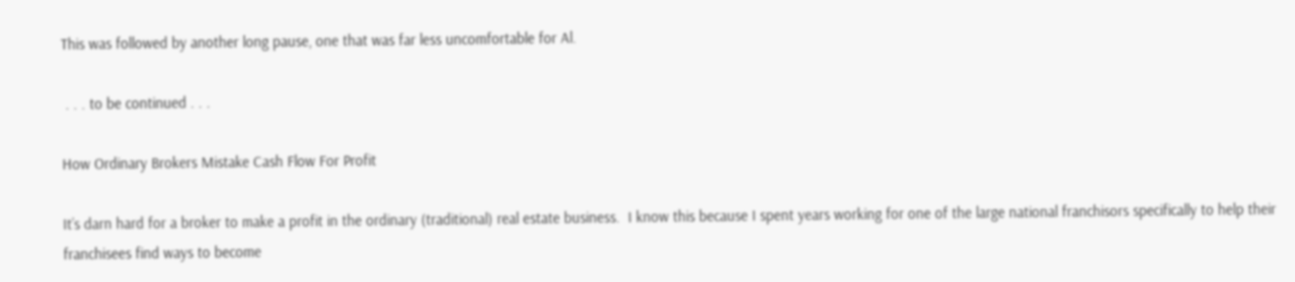This was followed by another long pause, one that was far less uncomfortable for Al.

 . . . to be continued . . .

How Ordinary Brokers Mistake Cash Flow For Profit

It’s darn hard for a broker to make a profit in the ordinary (traditional) real estate business.  I know this because I spent years working for one of the large national franchisors specifically to help their franchisees find ways to become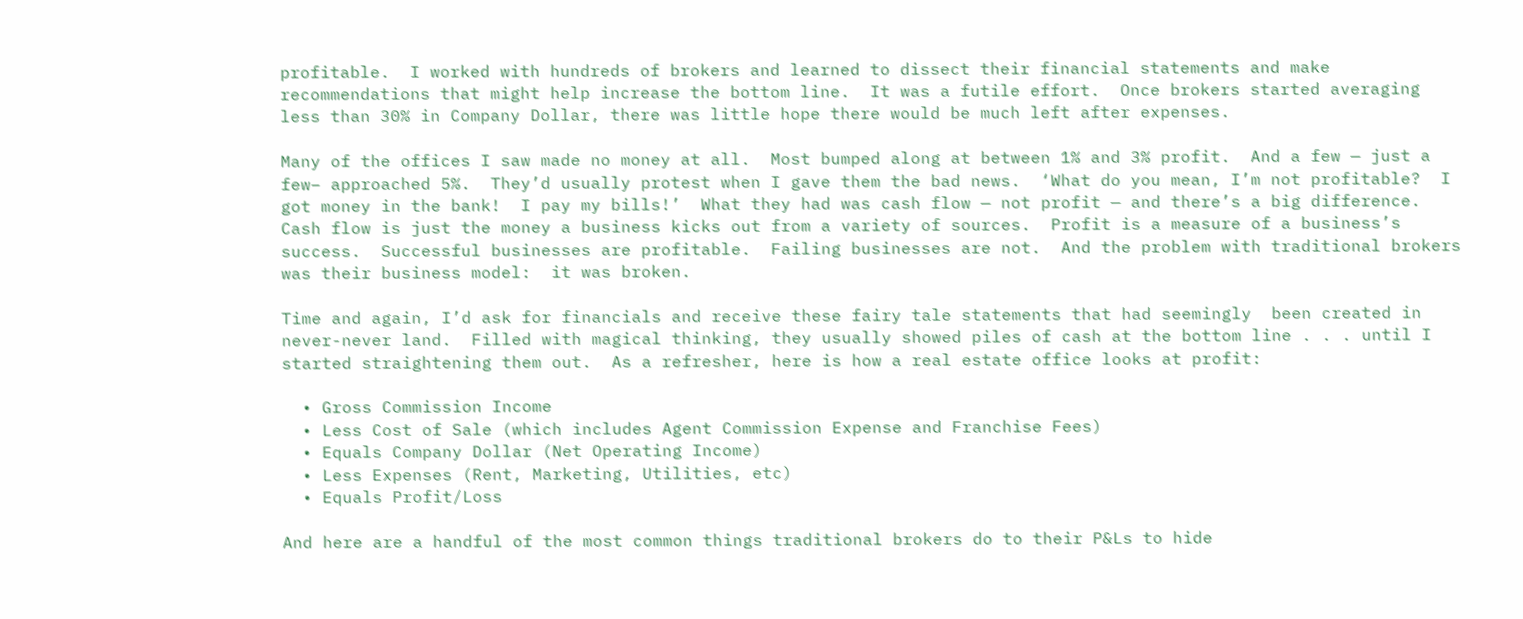profitable.  I worked with hundreds of brokers and learned to dissect their financial statements and make recommendations that might help increase the bottom line.  It was a futile effort.  Once brokers started averaging less than 30% in Company Dollar, there was little hope there would be much left after expenses.

Many of the offices I saw made no money at all.  Most bumped along at between 1% and 3% profit.  And a few — just a few– approached 5%.  They’d usually protest when I gave them the bad news.  ‘What do you mean, I’m not profitable?  I got money in the bank!  I pay my bills!’  What they had was cash flow — not profit — and there’s a big difference.  Cash flow is just the money a business kicks out from a variety of sources.  Profit is a measure of a business’s success.  Successful businesses are profitable.  Failing businesses are not.  And the problem with traditional brokers was their business model:  it was broken.

Time and again, I’d ask for financials and receive these fairy tale statements that had seemingly  been created in never-never land.  Filled with magical thinking, they usually showed piles of cash at the bottom line . . . until I started straightening them out.  As a refresher, here is how a real estate office looks at profit:

  • Gross Commission Income
  • Less Cost of Sale (which includes Agent Commission Expense and Franchise Fees)
  • Equals Company Dollar (Net Operating Income)
  • Less Expenses (Rent, Marketing, Utilities, etc)
  • Equals Profit/Loss

And here are a handful of the most common things traditional brokers do to their P&Ls to hide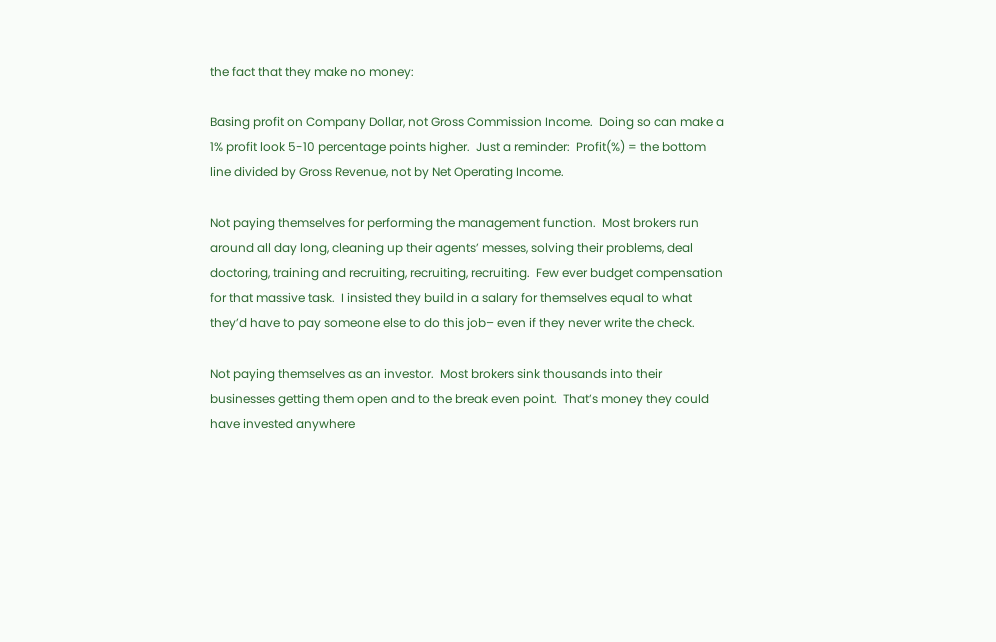the fact that they make no money:

Basing profit on Company Dollar, not Gross Commission Income.  Doing so can make a 1% profit look 5-10 percentage points higher.  Just a reminder:  Profit(%) = the bottom line divided by Gross Revenue, not by Net Operating Income.

Not paying themselves for performing the management function.  Most brokers run around all day long, cleaning up their agents’ messes, solving their problems, deal doctoring, training and recruiting, recruiting, recruiting.  Few ever budget compensation for that massive task.  I insisted they build in a salary for themselves equal to what they’d have to pay someone else to do this job– even if they never write the check.

Not paying themselves as an investor.  Most brokers sink thousands into their businesses getting them open and to the break even point.  That’s money they could have invested anywhere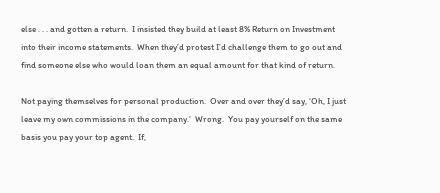else . . . and gotten a return.  I insisted they build at least 8% Return on Investment into their income statements.  When they’d protest I’d challenge them to go out and find someone else who would loan them an equal amount for that kind of return.

Not paying themselves for personal production.  Over and over they’d say, ‘Oh, I just leave my own commissions in the company.’  Wrong.  You pay yourself on the same basis you pay your top agent.  If,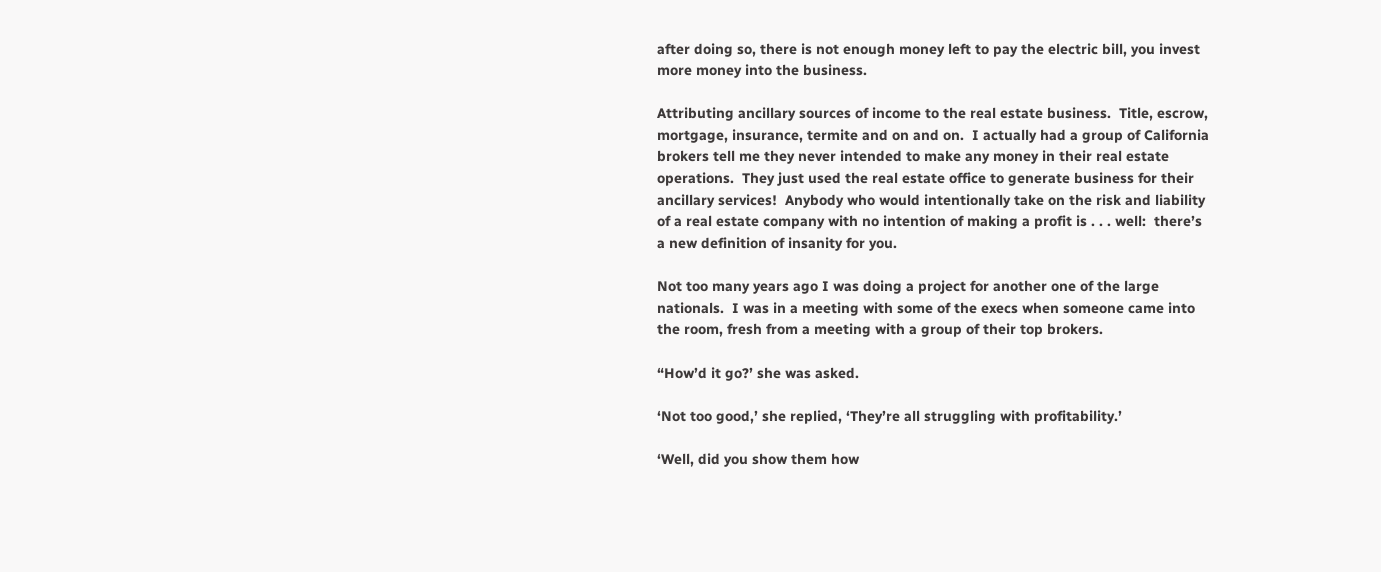after doing so, there is not enough money left to pay the electric bill, you invest more money into the business.

Attributing ancillary sources of income to the real estate business.  Title, escrow, mortgage, insurance, termite and on and on.  I actually had a group of California brokers tell me they never intended to make any money in their real estate operations.  They just used the real estate office to generate business for their ancillary services!  Anybody who would intentionally take on the risk and liability of a real estate company with no intention of making a profit is . . . well:  there’s a new definition of insanity for you.

Not too many years ago I was doing a project for another one of the large nationals.  I was in a meeting with some of the execs when someone came into the room, fresh from a meeting with a group of their top brokers.

“How’d it go?’ she was asked.

‘Not too good,’ she replied, ‘They’re all struggling with profitability.’

‘Well, did you show them how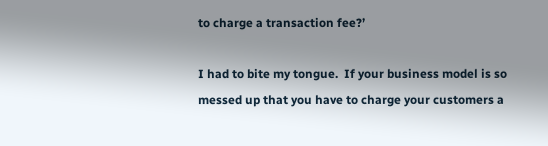to charge a transaction fee?’

I had to bite my tongue.  If your business model is so messed up that you have to charge your customers a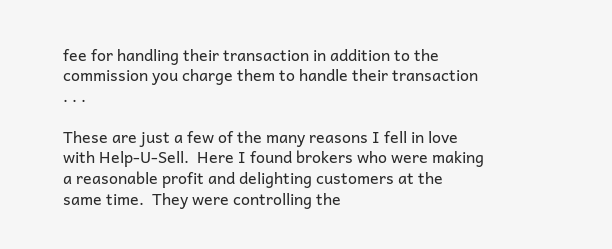fee for handling their transaction in addition to the commission you charge them to handle their transaction . . .

These are just a few of the many reasons I fell in love with Help-U-Sell.  Here I found brokers who were making a reasonable profit and delighting customers at the same time.  They were controlling the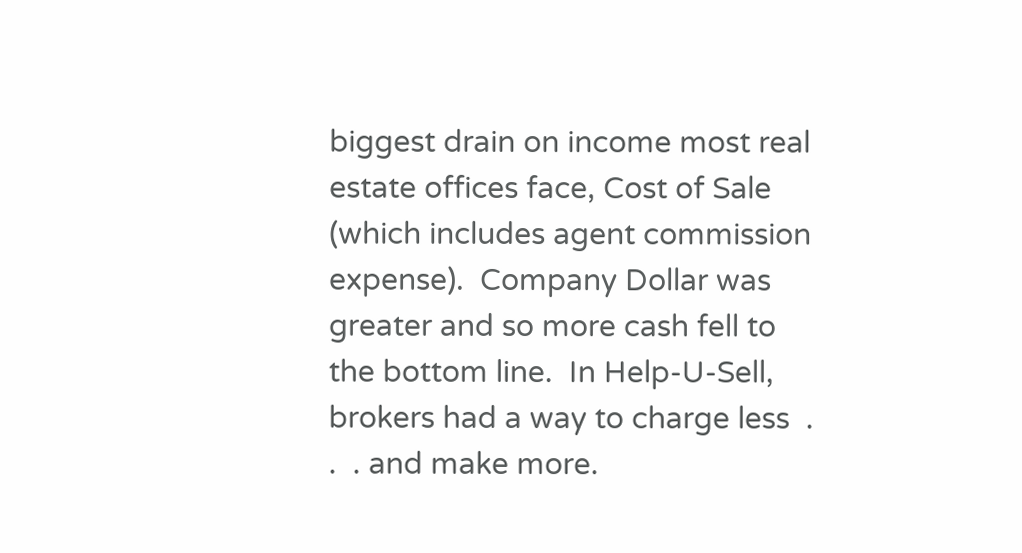biggest drain on income most real estate offices face, Cost of Sale (which includes agent commission expense).  Company Dollar was greater and so more cash fell to the bottom line.  In Help-U-Sell, brokers had a way to charge less  .  .  . and make more.